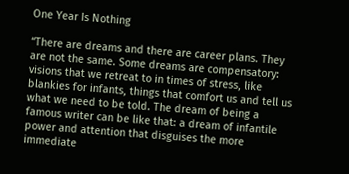One Year Is Nothing

“There are dreams and there are career plans. They are not the same. Some dreams are compensatory: visions that we retreat to in times of stress, like blankies for infants, things that comfort us and tell us what we need to be told. The dream of being a famous writer can be like that: a dream of infantile power and attention that disguises the more immediate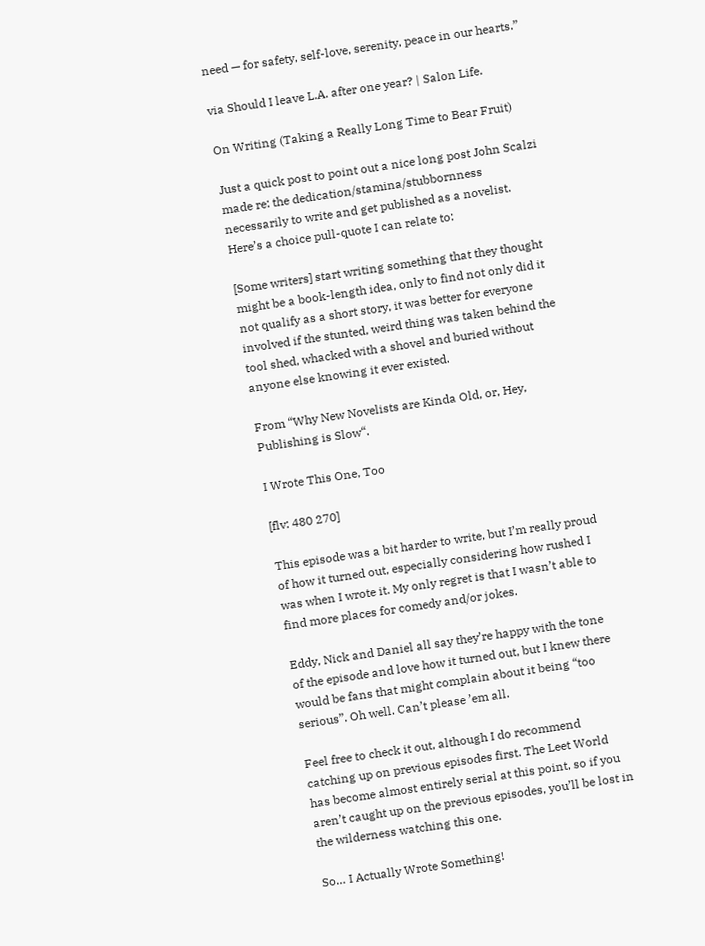need — for safety, self-love, serenity, peace in our hearts.”

via Should I leave L.A. after one year? | Salon Life.

On Writing (Taking a Really Long Time to Bear Fruit)

Just a quick post to point out a nice long post John Scalzi made re: the dedication/stamina/stubbornness necessarily to write and get published as a novelist. Here’s a choice pull-quote I can relate to:

[Some writers] start writing something that they thought might be a book-length idea, only to find not only did it not qualify as a short story, it was better for everyone involved if the stunted, weird thing was taken behind the tool shed, whacked with a shovel and buried without anyone else knowing it ever existed.

From “Why New Novelists are Kinda Old, or, Hey, Publishing is Slow“.

I Wrote This One, Too

[flv: 480 270]

This episode was a bit harder to write, but I’m really proud of how it turned out, especially considering how rushed I was when I wrote it. My only regret is that I wasn’t able to find more places for comedy and/or jokes.

Eddy, Nick and Daniel all say they’re happy with the tone of the episode and love how it turned out, but I knew there would be fans that might complain about it being “too serious”. Oh well. Can’t please ’em all.

Feel free to check it out, although I do recommend catching up on previous episodes first. The Leet World has become almost entirely serial at this point, so if you aren’t caught up on the previous episodes, you’ll be lost in the wilderness watching this one.

So… I Actually Wrote Something!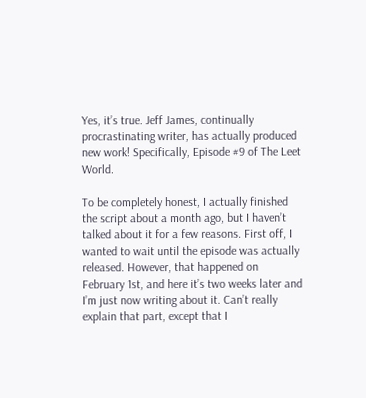Yes, it’s true. Jeff James, continually procrastinating writer, has actually produced new work! Specifically, Episode #9 of The Leet World.

To be completely honest, I actually finished the script about a month ago, but I haven’t talked about it for a few reasons. First off, I wanted to wait until the episode was actually released. However, that happened on February 1st, and here it’s two weeks later and I’m just now writing about it. Can’t really explain that part, except that I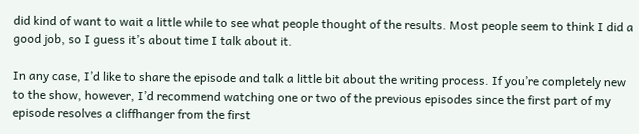did kind of want to wait a little while to see what people thought of the results. Most people seem to think I did a good job, so I guess it’s about time I talk about it.

In any case, I’d like to share the episode and talk a little bit about the writing process. If you’re completely new to the show, however, I’d recommend watching one or two of the previous episodes since the first part of my episode resolves a cliffhanger from the first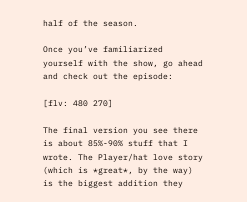half of the season.

Once you’ve familiarized yourself with the show, go ahead and check out the episode:

[flv: 480 270]

The final version you see there is about 85%-90% stuff that I wrote. The Player/hat love story (which is *great*, by the way) is the biggest addition they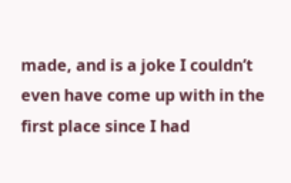made, and is a joke I couldn’t even have come up with in the first place since I had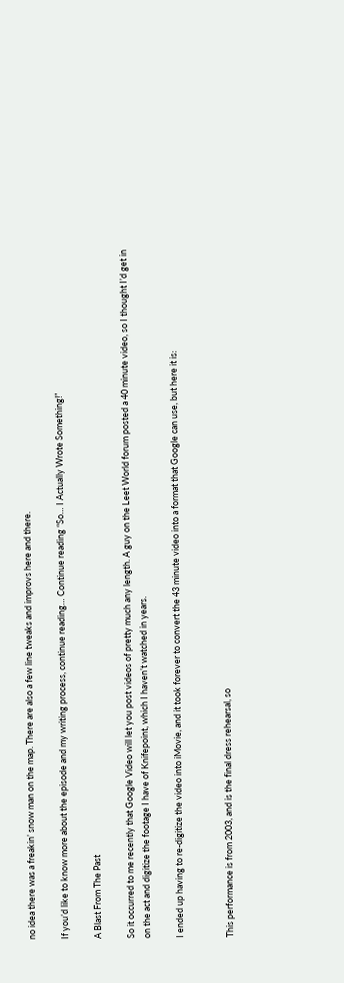no idea there was a freakin’ snow man on the map. There are also a few line tweaks and improvs here and there.

If you’d like to know more about the episode and my writing process, continue reading… Continue reading “So… I Actually Wrote Something!”

A Blast From The Past

So it occurred to me recently that Google Video will let you post videos of pretty much any length. A guy on the Leet World forum posted a 40 minute video, so I thought I’d get in on the act and digitize the footage I have of Knifepoint, which I haven’t watched in years.

I ended up having to re-digitize the video into iMovie, and it took forever to convert the 43 minute video into a format that Google can use, but here it is:


This performance is from 2003, and is the final dress rehearsal, so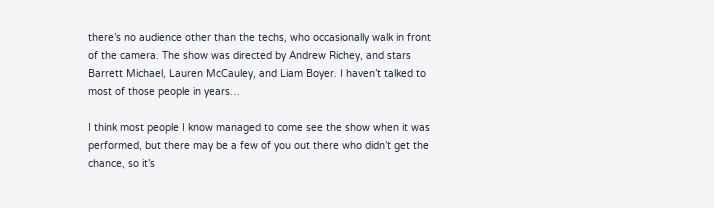there’s no audience other than the techs, who occasionally walk in front of the camera. The show was directed by Andrew Richey, and stars Barrett Michael, Lauren McCauley, and Liam Boyer. I haven’t talked to most of those people in years…

I think most people I know managed to come see the show when it was performed, but there may be a few of you out there who didn’t get the chance, so it’s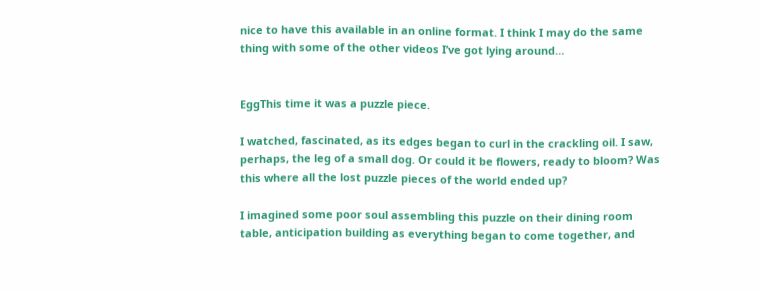nice to have this available in an online format. I think I may do the same thing with some of the other videos I’ve got lying around…


EggThis time it was a puzzle piece.

I watched, fascinated, as its edges began to curl in the crackling oil. I saw, perhaps, the leg of a small dog. Or could it be flowers, ready to bloom? Was this where all the lost puzzle pieces of the world ended up?

I imagined some poor soul assembling this puzzle on their dining room table, anticipation building as everything began to come together, and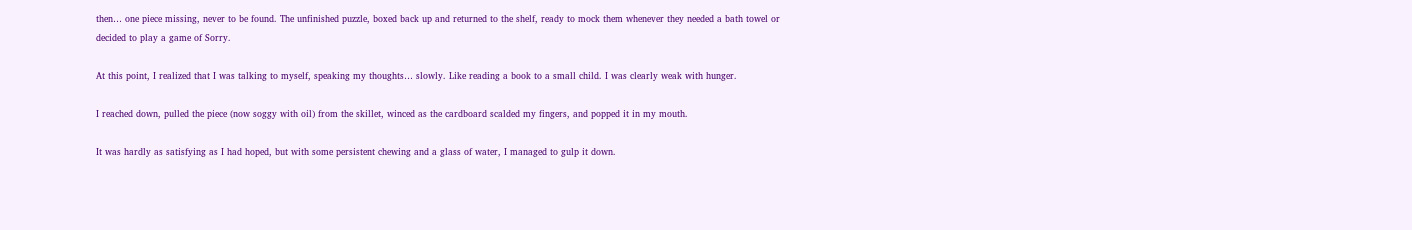then… one piece missing, never to be found. The unfinished puzzle, boxed back up and returned to the shelf, ready to mock them whenever they needed a bath towel or decided to play a game of Sorry.

At this point, I realized that I was talking to myself, speaking my thoughts… slowly. Like reading a book to a small child. I was clearly weak with hunger.

I reached down, pulled the piece (now soggy with oil) from the skillet, winced as the cardboard scalded my fingers, and popped it in my mouth.

It was hardly as satisfying as I had hoped, but with some persistent chewing and a glass of water, I managed to gulp it down.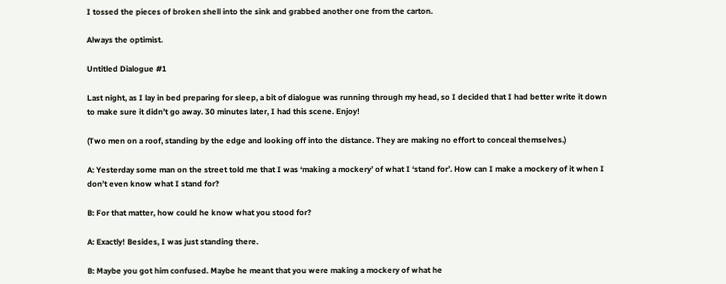I tossed the pieces of broken shell into the sink and grabbed another one from the carton.

Always the optimist.

Untitled Dialogue #1

Last night, as I lay in bed preparing for sleep, a bit of dialogue was running through my head, so I decided that I had better write it down to make sure it didn’t go away. 30 minutes later, I had this scene. Enjoy!

(Two men on a roof, standing by the edge and looking off into the distance. They are making no effort to conceal themselves.)

A: Yesterday some man on the street told me that I was ‘making a mockery’ of what I ‘stand for’. How can I make a mockery of it when I don’t even know what I stand for?

B: For that matter, how could he know what you stood for?

A: Exactly! Besides, I was just standing there.

B: Maybe you got him confused. Maybe he meant that you were making a mockery of what he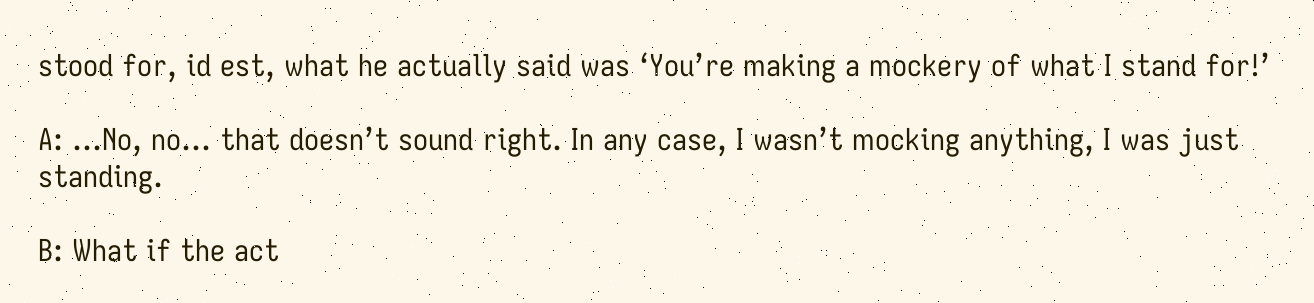stood for, id est, what he actually said was ‘You’re making a mockery of what I stand for!’

A: …No, no… that doesn’t sound right. In any case, I wasn’t mocking anything, I was just standing.

B: What if the act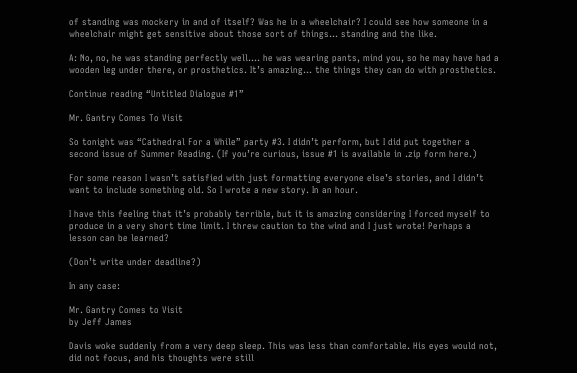of standing was mockery in and of itself? Was he in a wheelchair? I could see how someone in a wheelchair might get sensitive about those sort of things… standing and the like.

A: No, no, he was standing perfectly well…. he was wearing pants, mind you, so he may have had a wooden leg under there, or prosthetics. It’s amazing… the things they can do with prosthetics.

Continue reading “Untitled Dialogue #1”

Mr. Gantry Comes To Visit

So tonight was “Cathedral For a While” party #3. I didn’t perform, but I did put together a second issue of Summer Reading. (If you’re curious, issue #1 is available in .zip form here.)

For some reason I wasn’t satisfied with just formatting everyone else’s stories, and I didn’t want to include something old. So I wrote a new story. In an hour.

I have this feeling that it’s probably terrible, but it is amazing considering I forced myself to produce in a very short time limit. I threw caution to the wind and I just wrote! Perhaps a lesson can be learned?

(Don’t write under deadline?)

In any case:

Mr. Gantry Comes to Visit
by Jeff James

Davis woke suddenly from a very deep sleep. This was less than comfortable. His eyes would not, did not focus, and his thoughts were still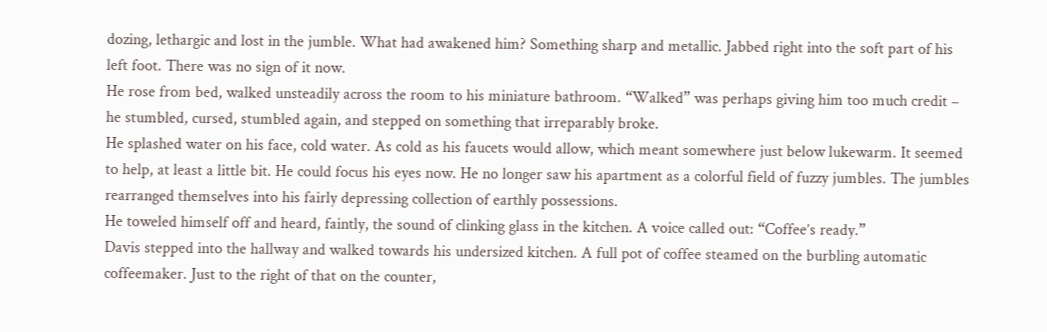dozing, lethargic and lost in the jumble. What had awakened him? Something sharp and metallic. Jabbed right into the soft part of his left foot. There was no sign of it now.
He rose from bed, walked unsteadily across the room to his miniature bathroom. “Walked” was perhaps giving him too much credit – he stumbled, cursed, stumbled again, and stepped on something that irreparably broke.
He splashed water on his face, cold water. As cold as his faucets would allow, which meant somewhere just below lukewarm. It seemed to help, at least a little bit. He could focus his eyes now. He no longer saw his apartment as a colorful field of fuzzy jumbles. The jumbles rearranged themselves into his fairly depressing collection of earthly possessions.
He toweled himself off and heard, faintly, the sound of clinking glass in the kitchen. A voice called out: “Coffee’s ready.”
Davis stepped into the hallway and walked towards his undersized kitchen. A full pot of coffee steamed on the burbling automatic coffeemaker. Just to the right of that on the counter,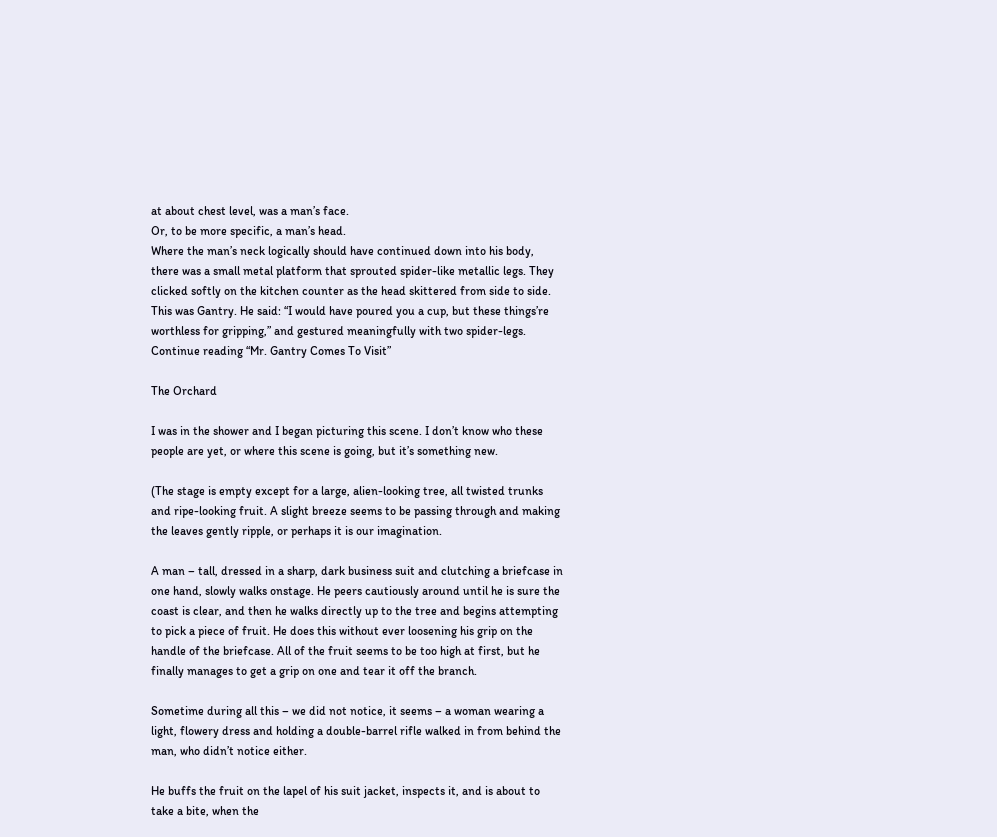at about chest level, was a man’s face.
Or, to be more specific, a man’s head.
Where the man’s neck logically should have continued down into his body, there was a small metal platform that sprouted spider-like metallic legs. They clicked softly on the kitchen counter as the head skittered from side to side.
This was Gantry. He said: “I would have poured you a cup, but these things’re worthless for gripping,” and gestured meaningfully with two spider-legs. Continue reading “Mr. Gantry Comes To Visit”

The Orchard

I was in the shower and I began picturing this scene. I don’t know who these people are yet, or where this scene is going, but it’s something new.

(The stage is empty except for a large, alien-looking tree, all twisted trunks and ripe-looking fruit. A slight breeze seems to be passing through and making the leaves gently ripple, or perhaps it is our imagination.

A man – tall, dressed in a sharp, dark business suit and clutching a briefcase in one hand, slowly walks onstage. He peers cautiously around until he is sure the coast is clear, and then he walks directly up to the tree and begins attempting to pick a piece of fruit. He does this without ever loosening his grip on the handle of the briefcase. All of the fruit seems to be too high at first, but he finally manages to get a grip on one and tear it off the branch.

Sometime during all this – we did not notice, it seems – a woman wearing a light, flowery dress and holding a double-barrel rifle walked in from behind the man, who didn’t notice either.

He buffs the fruit on the lapel of his suit jacket, inspects it, and is about to take a bite, when the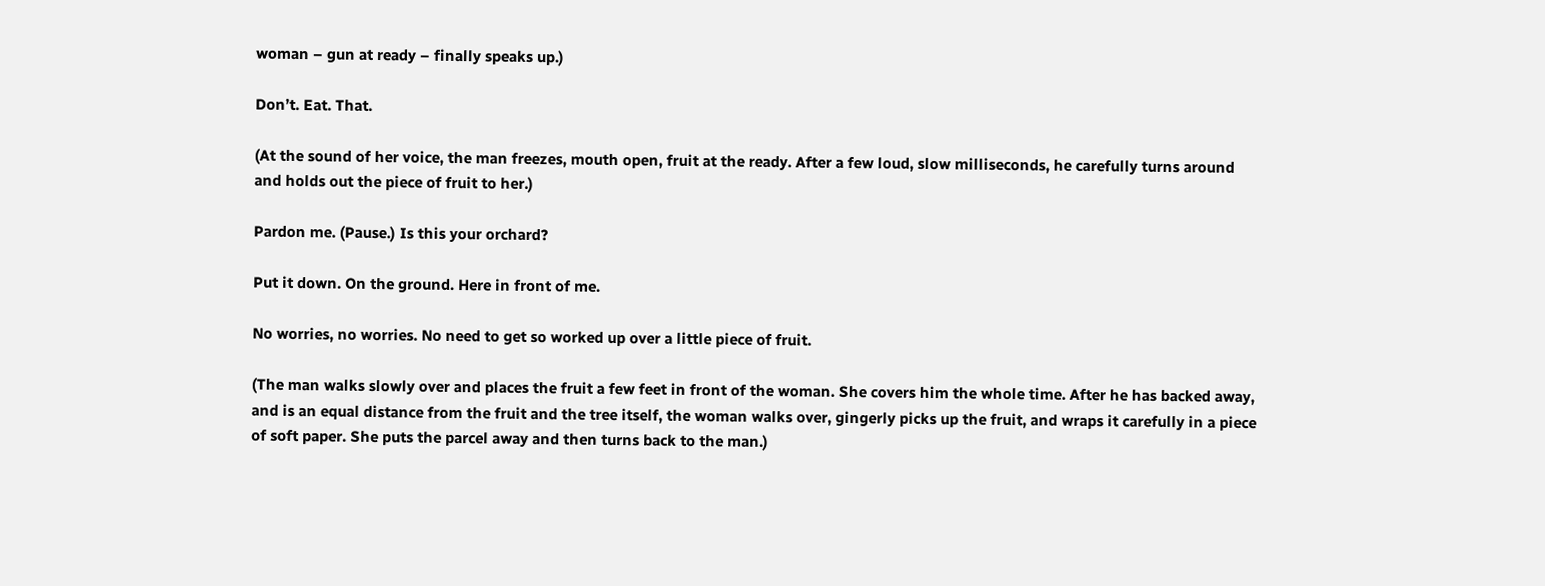woman – gun at ready – finally speaks up.)

Don’t. Eat. That.

(At the sound of her voice, the man freezes, mouth open, fruit at the ready. After a few loud, slow milliseconds, he carefully turns around and holds out the piece of fruit to her.)

Pardon me. (Pause.) Is this your orchard?

Put it down. On the ground. Here in front of me.

No worries, no worries. No need to get so worked up over a little piece of fruit.

(The man walks slowly over and places the fruit a few feet in front of the woman. She covers him the whole time. After he has backed away, and is an equal distance from the fruit and the tree itself, the woman walks over, gingerly picks up the fruit, and wraps it carefully in a piece of soft paper. She puts the parcel away and then turns back to the man.)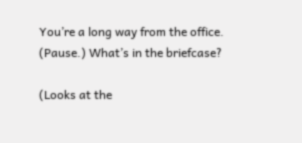You’re a long way from the office. (Pause.) What’s in the briefcase?

(Looks at the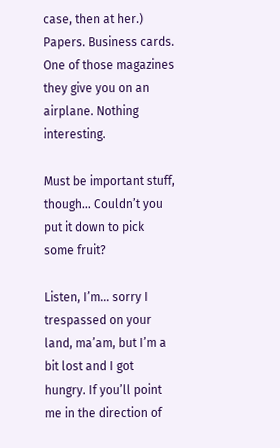case, then at her.)
Papers. Business cards. One of those magazines they give you on an airplane. Nothing interesting.

Must be important stuff, though… Couldn’t you put it down to pick some fruit?

Listen, I’m… sorry I trespassed on your land, ma’am, but I’m a bit lost and I got hungry. If you’ll point me in the direction of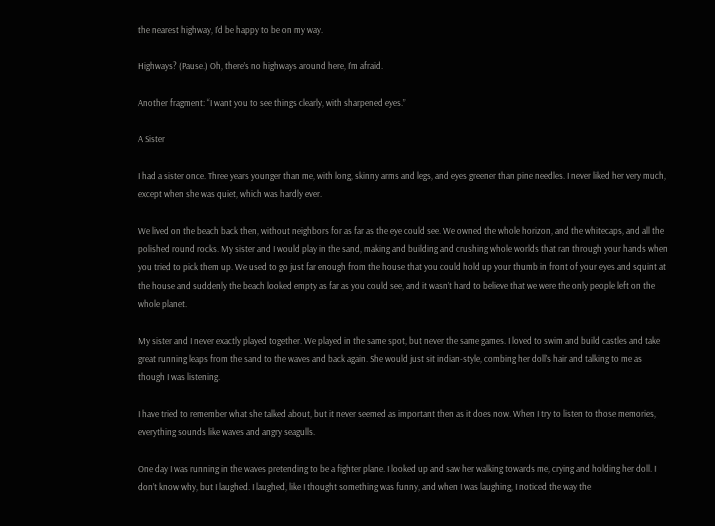the nearest highway, I’d be happy to be on my way.

Highways? (Pause.) Oh, there’s no highways around here, I’m afraid.

Another fragment: “I want you to see things clearly, with sharpened eyes.”

A Sister

I had a sister once. Three years younger than me, with long, skinny arms and legs, and eyes greener than pine needles. I never liked her very much, except when she was quiet, which was hardly ever.

We lived on the beach back then, without neighbors for as far as the eye could see. We owned the whole horizon, and the whitecaps, and all the polished round rocks. My sister and I would play in the sand, making and building and crushing whole worlds that ran through your hands when you tried to pick them up. We used to go just far enough from the house that you could hold up your thumb in front of your eyes and squint at the house and suddenly the beach looked empty as far as you could see, and it wasn’t hard to believe that we were the only people left on the whole planet.

My sister and I never exactly played together. We played in the same spot, but never the same games. I loved to swim and build castles and take great running leaps from the sand to the waves and back again. She would just sit indian-style, combing her doll’s hair and talking to me as though I was listening.

I have tried to remember what she talked about, but it never seemed as important then as it does now. When I try to listen to those memories, everything sounds like waves and angry seagulls.

One day I was running in the waves pretending to be a fighter plane. I looked up and saw her walking towards me, crying and holding her doll. I don’t know why, but I laughed. I laughed, like I thought something was funny, and when I was laughing, I noticed the way the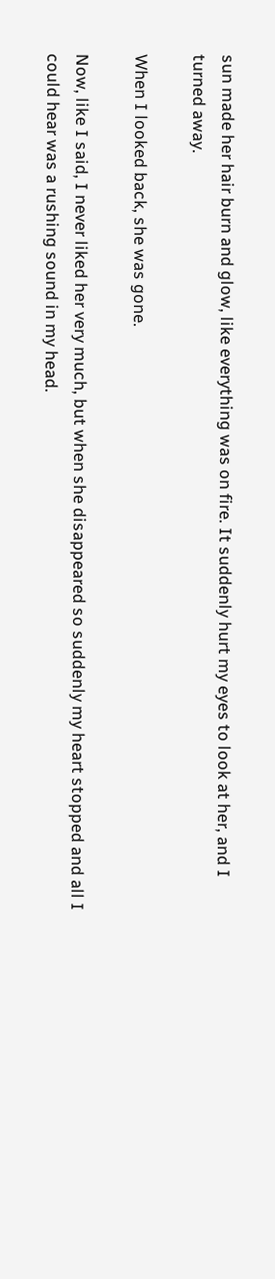sun made her hair burn and glow, like everything was on fire. It suddenly hurt my eyes to look at her, and I turned away.

When I looked back, she was gone.

Now, like I said, I never liked her very much, but when she disappeared so suddenly my heart stopped and all I could hear was a rushing sound in my head.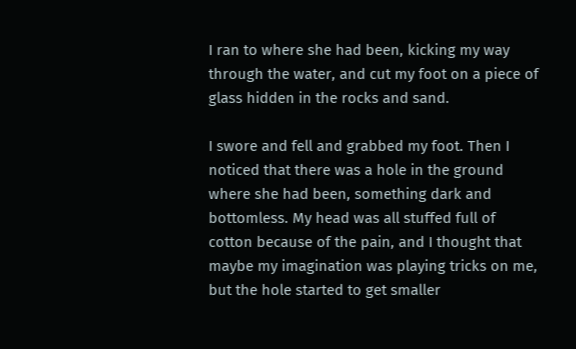I ran to where she had been, kicking my way through the water, and cut my foot on a piece of glass hidden in the rocks and sand.

I swore and fell and grabbed my foot. Then I noticed that there was a hole in the ground where she had been, something dark and bottomless. My head was all stuffed full of cotton because of the pain, and I thought that maybe my imagination was playing tricks on me, but the hole started to get smaller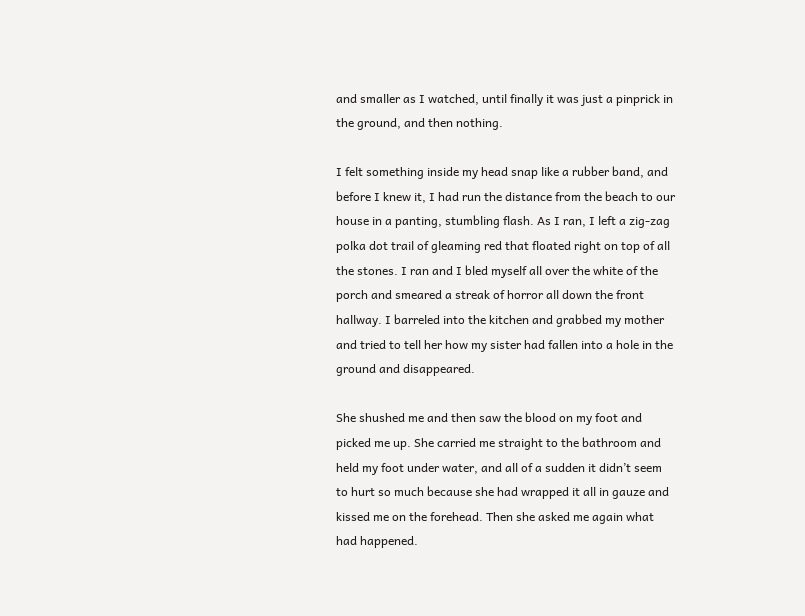and smaller as I watched, until finally it was just a pinprick in the ground, and then nothing.

I felt something inside my head snap like a rubber band, and before I knew it, I had run the distance from the beach to our house in a panting, stumbling flash. As I ran, I left a zig-zag polka dot trail of gleaming red that floated right on top of all the stones. I ran and I bled myself all over the white of the porch and smeared a streak of horror all down the front hallway. I barreled into the kitchen and grabbed my mother and tried to tell her how my sister had fallen into a hole in the ground and disappeared.

She shushed me and then saw the blood on my foot and picked me up. She carried me straight to the bathroom and held my foot under water, and all of a sudden it didn’t seem to hurt so much because she had wrapped it all in gauze and kissed me on the forehead. Then she asked me again what had happened.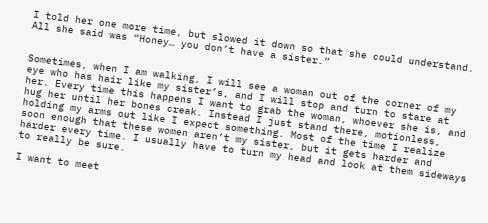I told her one more time, but slowed it down so that she could understand.
All she said was “Honey… you don’t have a sister.”


Sometimes, when I am walking, I will see a woman out of the corner of my eye who has hair like my sister’s, and I will stop and turn to stare at her. Every time this happens I want to grab the woman, whoever she is, and hug her until her bones creak. Instead I just stand there, motionless, holding my arms out like I expect something. Most of the time I realize soon enough that these women aren’t my sister, but it gets harder and harder every time. I usually have to turn my head and look at them sideways to really be sure.

I want to meet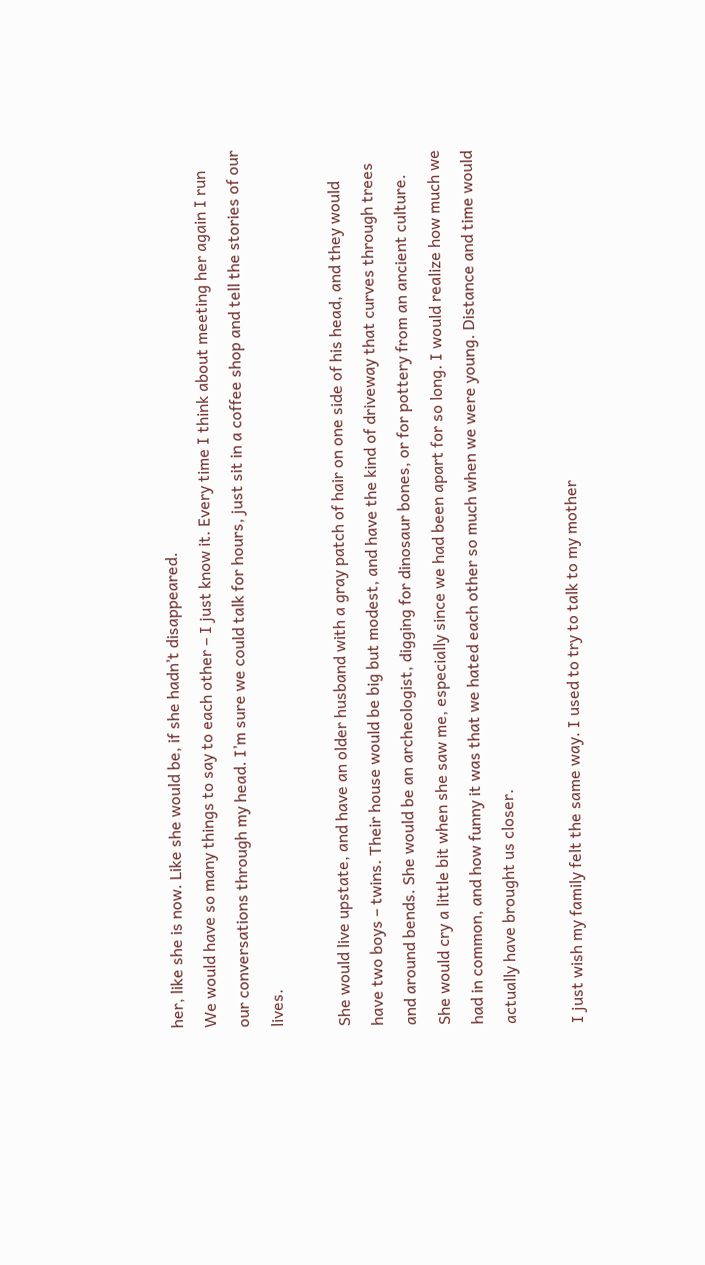her, like she is now. Like she would be, if she hadn’t disappeared.
We would have so many things to say to each other – I just know it. Every time I think about meeting her again I run our conversations through my head. I’m sure we could talk for hours, just sit in a coffee shop and tell the stories of our lives.

She would live upstate, and have an older husband with a gray patch of hair on one side of his head, and they would have two boys – twins. Their house would be big but modest, and have the kind of driveway that curves through trees and around bends. She would be an archeologist, digging for dinosaur bones, or for pottery from an ancient culture. She would cry a little bit when she saw me, especially since we had been apart for so long. I would realize how much we had in common, and how funny it was that we hated each other so much when we were young. Distance and time would actually have brought us closer.

I just wish my family felt the same way. I used to try to talk to my mother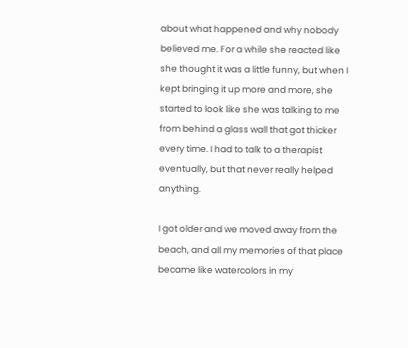about what happened and why nobody believed me. For a while she reacted like she thought it was a little funny, but when I kept bringing it up more and more, she started to look like she was talking to me from behind a glass wall that got thicker every time. I had to talk to a therapist eventually, but that never really helped anything.

I got older and we moved away from the beach, and all my memories of that place became like watercolors in my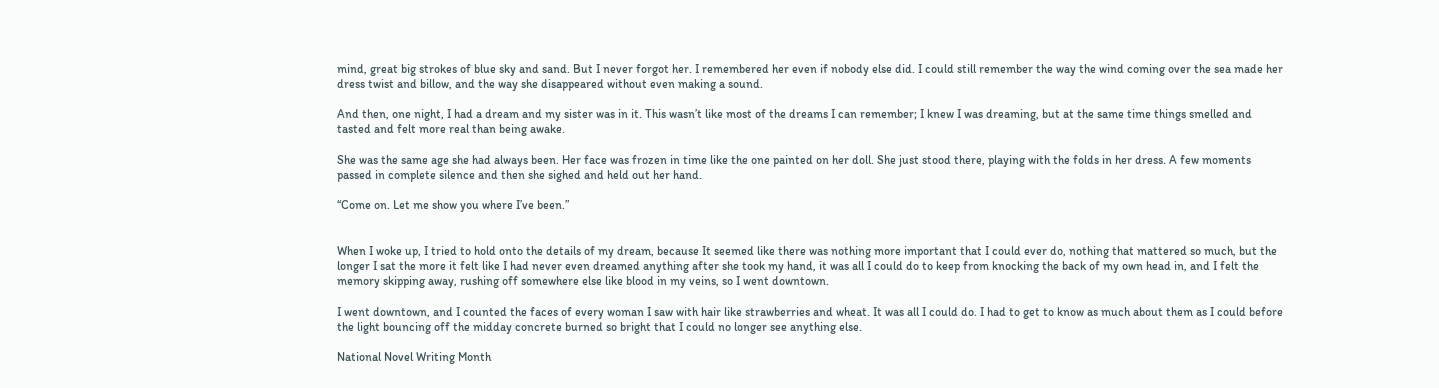mind, great big strokes of blue sky and sand. But I never forgot her. I remembered her even if nobody else did. I could still remember the way the wind coming over the sea made her dress twist and billow, and the way she disappeared without even making a sound.

And then, one night, I had a dream and my sister was in it. This wasn’t like most of the dreams I can remember; I knew I was dreaming, but at the same time things smelled and tasted and felt more real than being awake.

She was the same age she had always been. Her face was frozen in time like the one painted on her doll. She just stood there, playing with the folds in her dress. A few moments passed in complete silence and then she sighed and held out her hand.

“Come on. Let me show you where I’ve been.”


When I woke up, I tried to hold onto the details of my dream, because It seemed like there was nothing more important that I could ever do, nothing that mattered so much, but the longer I sat the more it felt like I had never even dreamed anything after she took my hand, it was all I could do to keep from knocking the back of my own head in, and I felt the memory skipping away, rushing off somewhere else like blood in my veins, so I went downtown.

I went downtown, and I counted the faces of every woman I saw with hair like strawberries and wheat. It was all I could do. I had to get to know as much about them as I could before the light bouncing off the midday concrete burned so bright that I could no longer see anything else.

National Novel Writing Month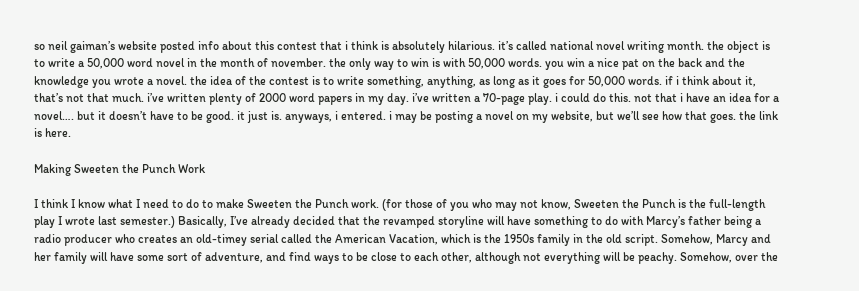so neil gaiman’s website posted info about this contest that i think is absolutely hilarious. it’s called national novel writing month. the object is to write a 50,000 word novel in the month of november. the only way to win is with 50,000 words. you win a nice pat on the back and the knowledge you wrote a novel. the idea of the contest is to write something, anything, as long as it goes for 50,000 words. if i think about it, that’s not that much. i’ve written plenty of 2000 word papers in my day. i’ve written a 70-page play. i could do this. not that i have an idea for a novel…. but it doesn’t have to be good. it just is. anyways, i entered. i may be posting a novel on my website, but we’ll see how that goes. the link is here.

Making Sweeten the Punch Work

I think I know what I need to do to make Sweeten the Punch work. (for those of you who may not know, Sweeten the Punch is the full-length play I wrote last semester.) Basically, I’ve already decided that the revamped storyline will have something to do with Marcy’s father being a radio producer who creates an old-timey serial called the American Vacation, which is the 1950s family in the old script. Somehow, Marcy and her family will have some sort of adventure, and find ways to be close to each other, although not everything will be peachy. Somehow, over the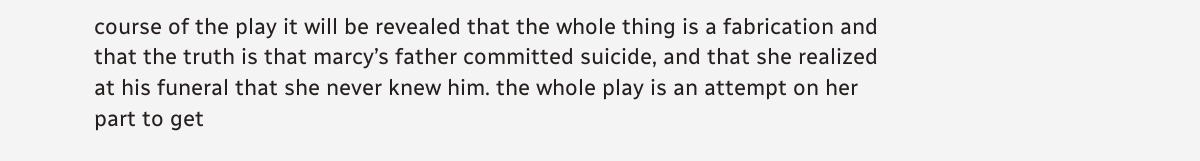course of the play it will be revealed that the whole thing is a fabrication and that the truth is that marcy’s father committed suicide, and that she realized at his funeral that she never knew him. the whole play is an attempt on her part to get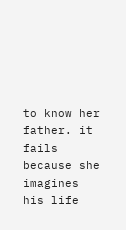to know her father. it fails because she imagines his life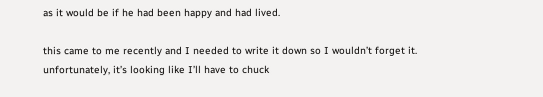as it would be if he had been happy and had lived.

this came to me recently and I needed to write it down so I wouldn’t forget it. unfortunately, it’s looking like I’ll have to chuck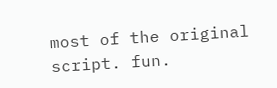most of the original script. fun.